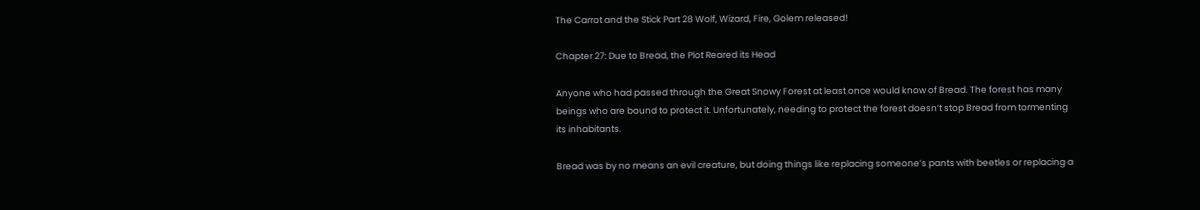The Carrot and the Stick Part 28 Wolf, Wizard, Fire, Golem released!

Chapter 27: Due to Bread, the Plot Reared its Head

Anyone who had passed through the Great Snowy Forest at least once would know of Bread. The forest has many beings who are bound to protect it. Unfortunately, needing to protect the forest doesn’t stop Bread from tormenting its inhabitants.

Bread was by no means an evil creature, but doing things like replacing someone’s pants with beetles or replacing a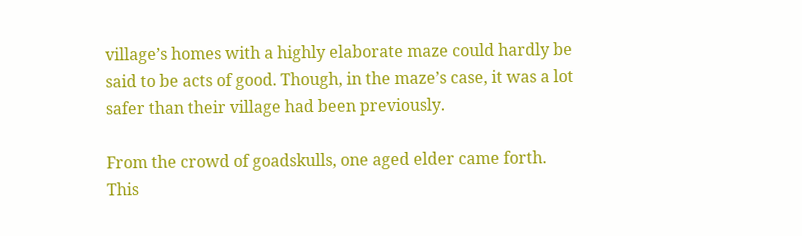village’s homes with a highly elaborate maze could hardly be said to be acts of good. Though, in the maze’s case, it was a lot safer than their village had been previously.

From the crowd of goadskulls, one aged elder came forth. This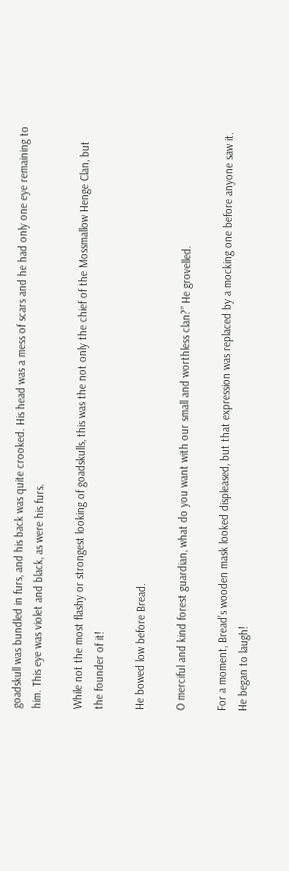goadskull was bundled in furs, and his back was quite crooked. His head was a mess of scars and he had only one eye remaining to him. This eye was violet and black, as were his furs.

While not the most flashy or strongest looking of goadskulls, this was the not only the chief of the Mossmallow Henge Clan, but the founder of it!

He bowed low before Bread.

O merciful and kind forest guardian, what do you want with our small and worthless clan?” He grovelled.

For a moment, Bread’s wooden mask looked displeased, but that expression was replaced by a mocking one before anyone saw it. He began to laugh!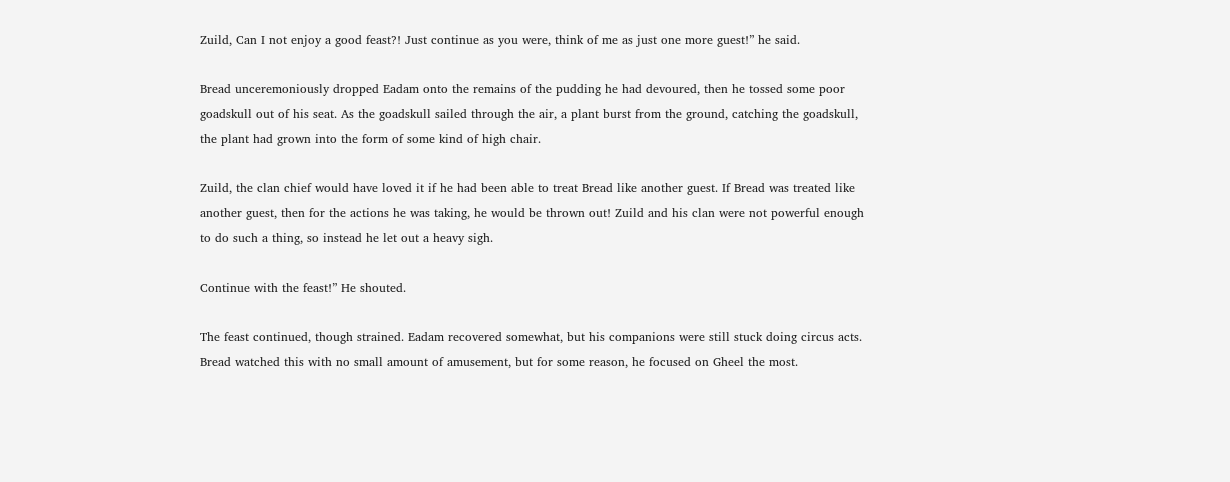Zuild, Can I not enjoy a good feast?! Just continue as you were, think of me as just one more guest!” he said.

Bread unceremoniously dropped Eadam onto the remains of the pudding he had devoured, then he tossed some poor goadskull out of his seat. As the goadskull sailed through the air, a plant burst from the ground, catching the goadskull, the plant had grown into the form of some kind of high chair.

Zuild, the clan chief would have loved it if he had been able to treat Bread like another guest. If Bread was treated like another guest, then for the actions he was taking, he would be thrown out! Zuild and his clan were not powerful enough to do such a thing, so instead he let out a heavy sigh.

Continue with the feast!” He shouted.

The feast continued, though strained. Eadam recovered somewhat, but his companions were still stuck doing circus acts. Bread watched this with no small amount of amusement, but for some reason, he focused on Gheel the most.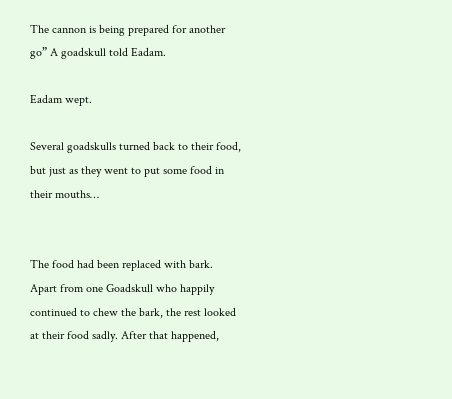The cannon is being prepared for another go” A goadskull told Eadam.

Eadam wept.

Several goadskulls turned back to their food, but just as they went to put some food in their mouths…


The food had been replaced with bark. Apart from one Goadskull who happily continued to chew the bark, the rest looked at their food sadly. After that happened,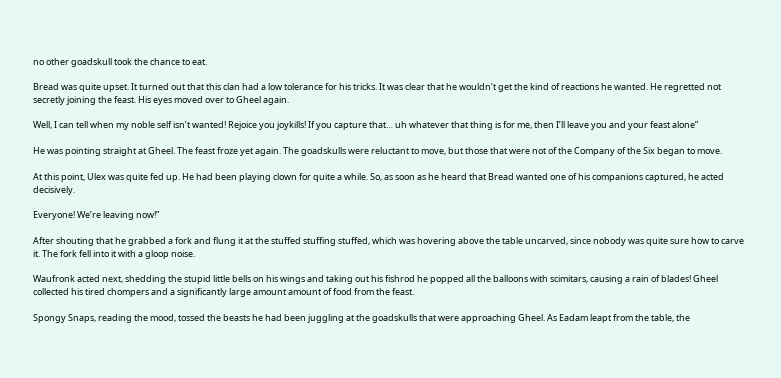no other goadskull took the chance to eat.

Bread was quite upset. It turned out that this clan had a low tolerance for his tricks. It was clear that he wouldn’t get the kind of reactions he wanted. He regretted not secretly joining the feast. His eyes moved over to Gheel again.

Well, I can tell when my noble self isn’t wanted! Rejoice you joykills! If you capture that… uh whatever that thing is for me, then I’ll leave you and your feast alone”

He was pointing straight at Gheel. The feast froze yet again. The goadskulls were reluctant to move, but those that were not of the Company of the Six began to move.

At this point, Ulex was quite fed up. He had been playing clown for quite a while. So, as soon as he heard that Bread wanted one of his companions captured, he acted decisively.

Everyone! We’re leaving now!”

After shouting that he grabbed a fork and flung it at the stuffed stuffing stuffed, which was hovering above the table uncarved, since nobody was quite sure how to carve it. The fork fell into it with a gloop noise.

Waufronk acted next, shedding the stupid little bells on his wings and taking out his fishrod he popped all the balloons with scimitars, causing a rain of blades! Gheel collected his tired chompers and a significantly large amount amount of food from the feast.

Spongy Snaps, reading the mood, tossed the beasts he had been juggling at the goadskulls that were approaching Gheel. As Eadam leapt from the table, the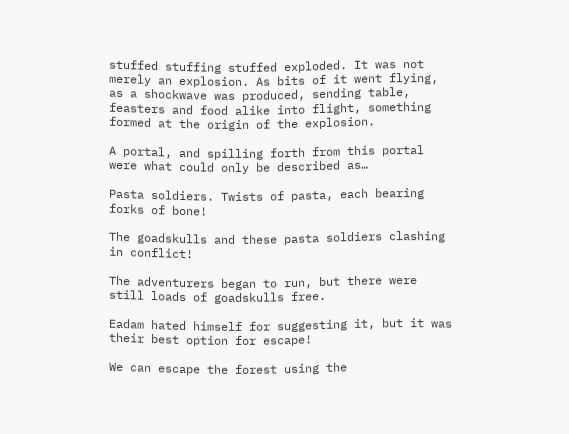stuffed stuffing stuffed exploded. It was not merely an explosion. As bits of it went flying, as a shockwave was produced, sending table, feasters and food alike into flight, something formed at the origin of the explosion.

A portal, and spilling forth from this portal were what could only be described as…

Pasta soldiers. Twists of pasta, each bearing forks of bone!

The goadskulls and these pasta soldiers clashing in conflict!

The adventurers began to run, but there were still loads of goadskulls free.

Eadam hated himself for suggesting it, but it was their best option for escape!

We can escape the forest using the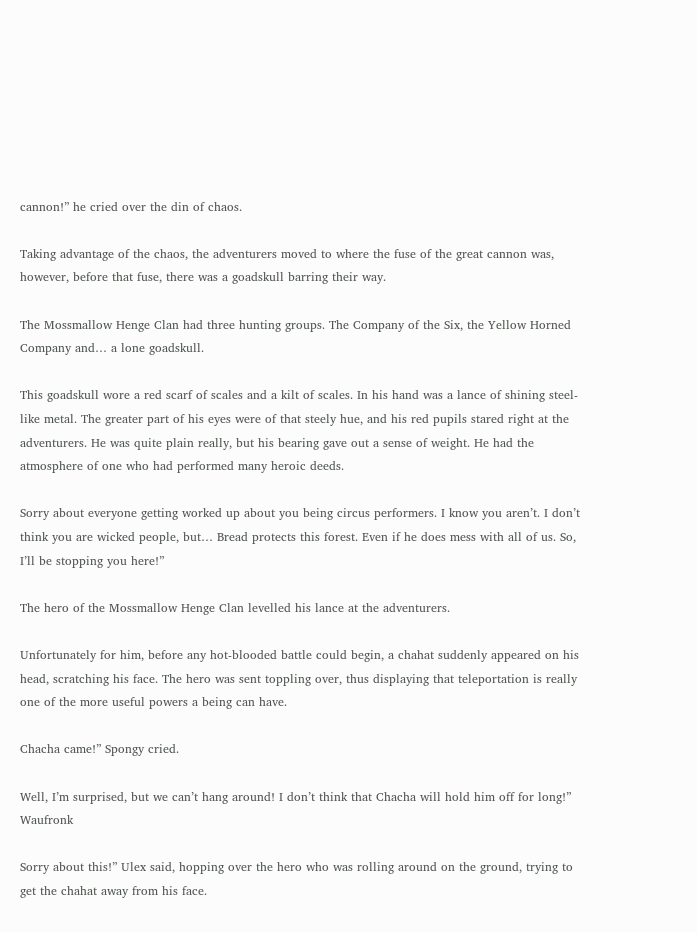cannon!” he cried over the din of chaos.

Taking advantage of the chaos, the adventurers moved to where the fuse of the great cannon was, however, before that fuse, there was a goadskull barring their way.

The Mossmallow Henge Clan had three hunting groups. The Company of the Six, the Yellow Horned Company and… a lone goadskull.

This goadskull wore a red scarf of scales and a kilt of scales. In his hand was a lance of shining steel-like metal. The greater part of his eyes were of that steely hue, and his red pupils stared right at the adventurers. He was quite plain really, but his bearing gave out a sense of weight. He had the atmosphere of one who had performed many heroic deeds.

Sorry about everyone getting worked up about you being circus performers. I know you aren’t. I don’t think you are wicked people, but… Bread protects this forest. Even if he does mess with all of us. So, I’ll be stopping you here!”

The hero of the Mossmallow Henge Clan levelled his lance at the adventurers.

Unfortunately for him, before any hot-blooded battle could begin, a chahat suddenly appeared on his head, scratching his face. The hero was sent toppling over, thus displaying that teleportation is really one of the more useful powers a being can have.

Chacha came!” Spongy cried.

Well, I’m surprised, but we can’t hang around! I don’t think that Chacha will hold him off for long!” Waufronk

Sorry about this!” Ulex said, hopping over the hero who was rolling around on the ground, trying to get the chahat away from his face.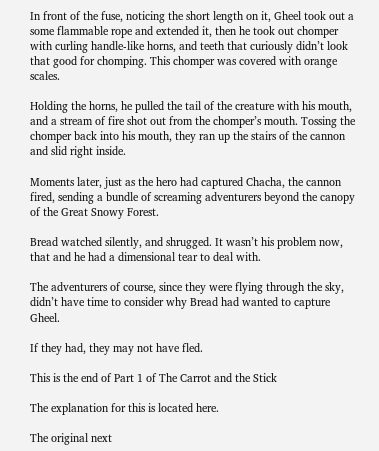In front of the fuse, noticing the short length on it, Gheel took out a some flammable rope and extended it, then he took out chomper with curling handle-like horns, and teeth that curiously didn’t look that good for chomping. This chomper was covered with orange scales.

Holding the horns, he pulled the tail of the creature with his mouth, and a stream of fire shot out from the chomper’s mouth. Tossing the chomper back into his mouth, they ran up the stairs of the cannon and slid right inside.

Moments later, just as the hero had captured Chacha, the cannon fired, sending a bundle of screaming adventurers beyond the canopy of the Great Snowy Forest.

Bread watched silently, and shrugged. It wasn’t his problem now, that and he had a dimensional tear to deal with.

The adventurers of course, since they were flying through the sky, didn’t have time to consider why Bread had wanted to capture Gheel.

If they had, they may not have fled.

This is the end of Part 1 of The Carrot and the Stick

The explanation for this is located here.

The original next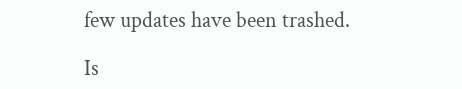few updates have been trashed.

Is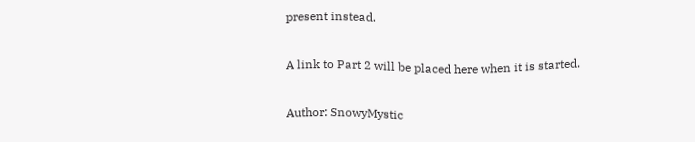present instead.

A link to Part 2 will be placed here when it is started.

Author: SnowyMystic